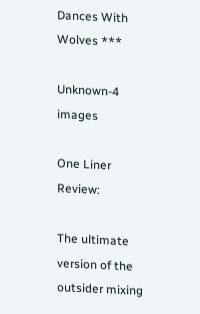Dances With Wolves ***

Unknown-4 images

One Liner Review:

The ultimate version of the outsider mixing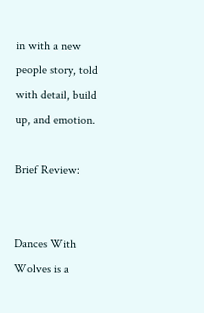in with a new people story, told with detail, build up, and emotion.

Brief Review:


Dances With Wolves is a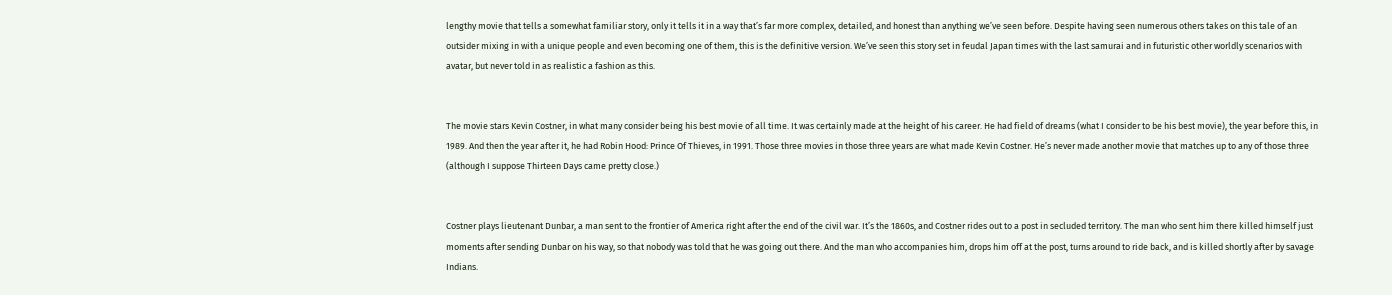lengthy movie that tells a somewhat familiar story, only it tells it in a way that’s far more complex, detailed, and honest than anything we’ve seen before. Despite having seen numerous others takes on this tale of an outsider mixing in with a unique people and even becoming one of them, this is the definitive version. We’ve seen this story set in feudal Japan times with the last samurai and in futuristic other worldly scenarios with avatar, but never told in as realistic a fashion as this.


The movie stars Kevin Costner, in what many consider being his best movie of all time. It was certainly made at the height of his career. He had field of dreams (what I consider to be his best movie), the year before this, in 1989. And then the year after it, he had Robin Hood: Prince Of Thieves, in 1991. Those three movies in those three years are what made Kevin Costner. He’s never made another movie that matches up to any of those three (although I suppose Thirteen Days came pretty close.)


Costner plays lieutenant Dunbar, a man sent to the frontier of America right after the end of the civil war. It’s the 1860s, and Costner rides out to a post in secluded territory. The man who sent him there killed himself just moments after sending Dunbar on his way, so that nobody was told that he was going out there. And the man who accompanies him, drops him off at the post, turns around to ride back, and is killed shortly after by savage Indians.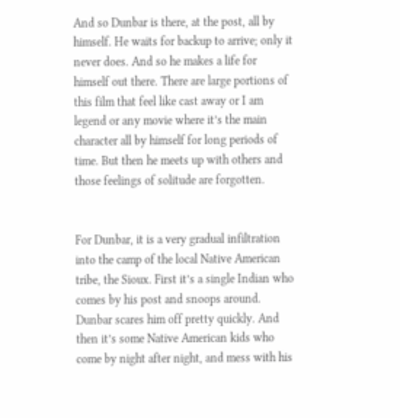And so Dunbar is there, at the post, all by himself. He waits for backup to arrive; only it never does. And so he makes a life for himself out there. There are large portions of this film that feel like cast away or I am legend or any movie where it’s the main character all by himself for long periods of time. But then he meets up with others and those feelings of solitude are forgotten.


For Dunbar, it is a very gradual infiltration into the camp of the local Native American tribe, the Sioux. First it’s a single Indian who comes by his post and snoops around. Dunbar scares him off pretty quickly. And then it’s some Native American kids who come by night after night, and mess with his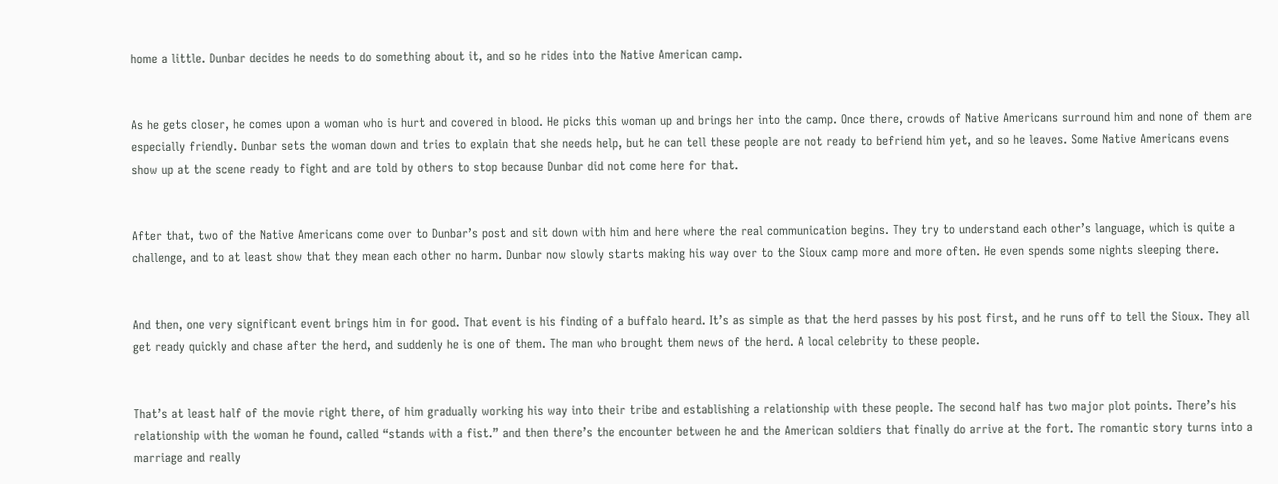home a little. Dunbar decides he needs to do something about it, and so he rides into the Native American camp.


As he gets closer, he comes upon a woman who is hurt and covered in blood. He picks this woman up and brings her into the camp. Once there, crowds of Native Americans surround him and none of them are especially friendly. Dunbar sets the woman down and tries to explain that she needs help, but he can tell these people are not ready to befriend him yet, and so he leaves. Some Native Americans evens show up at the scene ready to fight and are told by others to stop because Dunbar did not come here for that.


After that, two of the Native Americans come over to Dunbar’s post and sit down with him and here where the real communication begins. They try to understand each other’s language, which is quite a challenge, and to at least show that they mean each other no harm. Dunbar now slowly starts making his way over to the Sioux camp more and more often. He even spends some nights sleeping there.


And then, one very significant event brings him in for good. That event is his finding of a buffalo heard. It’s as simple as that the herd passes by his post first, and he runs off to tell the Sioux. They all get ready quickly and chase after the herd, and suddenly he is one of them. The man who brought them news of the herd. A local celebrity to these people.


That’s at least half of the movie right there, of him gradually working his way into their tribe and establishing a relationship with these people. The second half has two major plot points. There’s his relationship with the woman he found, called “stands with a fist.” and then there’s the encounter between he and the American soldiers that finally do arrive at the fort. The romantic story turns into a marriage and really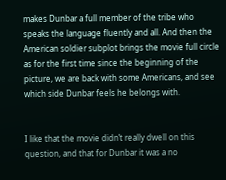makes Dunbar a full member of the tribe who speaks the language fluently and all. And then the American soldier subplot brings the movie full circle as for the first time since the beginning of the picture, we are back with some Americans, and see which side Dunbar feels he belongs with.


I like that the movie didn’t really dwell on this question, and that for Dunbar it was a no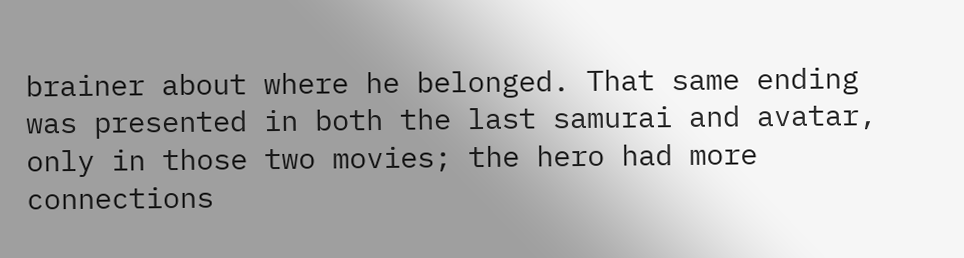brainer about where he belonged. That same ending was presented in both the last samurai and avatar, only in those two movies; the hero had more connections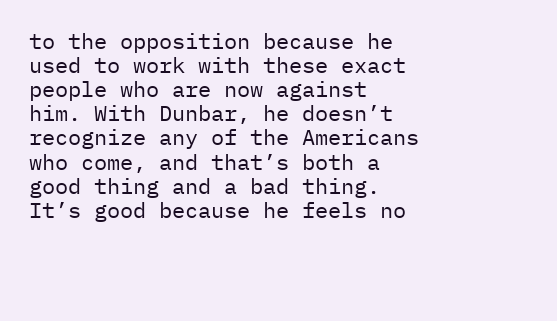to the opposition because he used to work with these exact people who are now against him. With Dunbar, he doesn’t recognize any of the Americans who come, and that’s both a good thing and a bad thing. It’s good because he feels no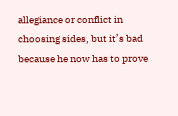allegiance or conflict in choosing sides, but it’s bad because he now has to prove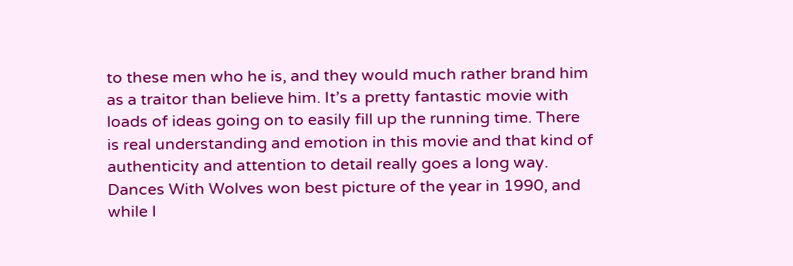to these men who he is, and they would much rather brand him as a traitor than believe him. It’s a pretty fantastic movie with loads of ideas going on to easily fill up the running time. There is real understanding and emotion in this movie and that kind of authenticity and attention to detail really goes a long way. Dances With Wolves won best picture of the year in 1990, and while I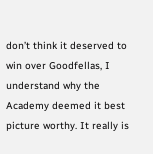don’t think it deserved to win over Goodfellas, I understand why the Academy deemed it best picture worthy. It really is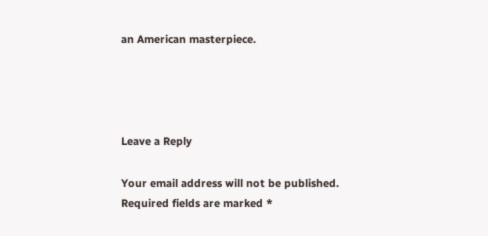an American masterpiece.




Leave a Reply

Your email address will not be published. Required fields are marked *